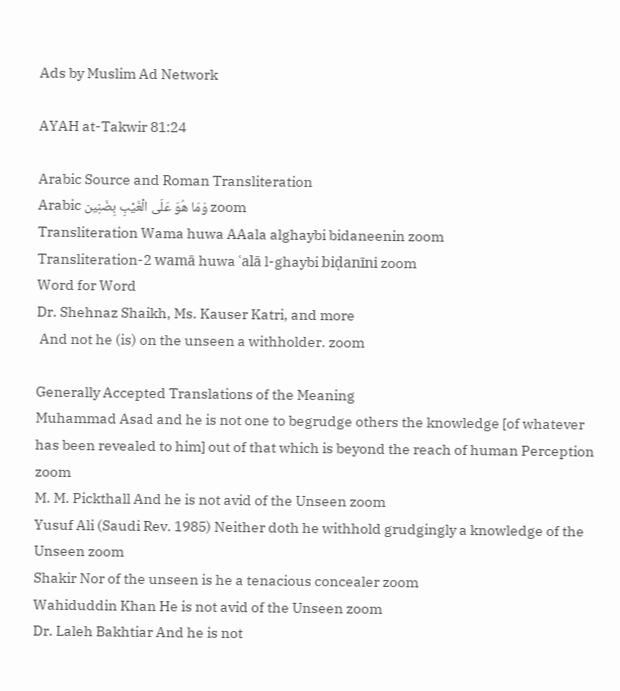Ads by Muslim Ad Network

AYAH at-Takwir 81:24

Arabic Source and Roman Transliteration
Arabic وَمَا هُوَ عَلَى الْغَيْبِ بِضَنِين zoom
Transliteration Wama huwa AAala alghaybi bidaneenin zoom
Transliteration-2 wamā huwa ʿalā l-ghaybi biḍanīni zoom
Word for Word
Dr. Shehnaz Shaikh, Ms. Kauser Katri, and more
 And not he (is) on the unseen a withholder. zoom

Generally Accepted Translations of the Meaning
Muhammad Asad and he is not one to begrudge others the knowledge [of whatever has been revealed to him] out of that which is beyond the reach of human Perception zoom
M. M. Pickthall And he is not avid of the Unseen zoom
Yusuf Ali (Saudi Rev. 1985) Neither doth he withhold grudgingly a knowledge of the Unseen zoom
Shakir Nor of the unseen is he a tenacious concealer zoom
Wahiduddin Khan He is not avid of the Unseen zoom
Dr. Laleh Bakhtiar And he is not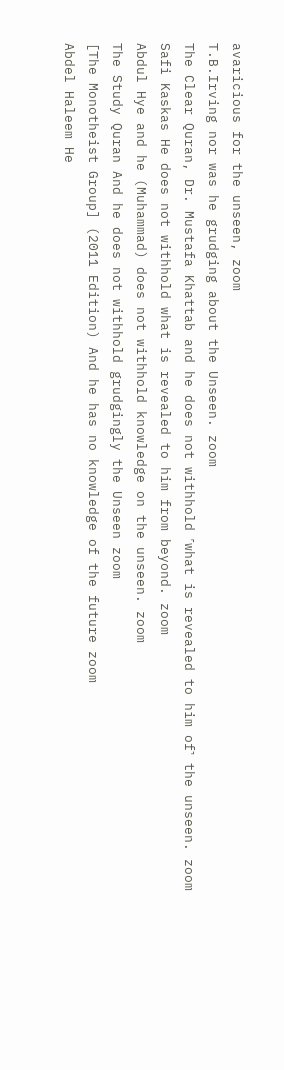avaricious for the unseen, zoom
T.B.Irving nor was he grudging about the Unseen. zoom
The Clear Quran, Dr. Mustafa Khattab and he does not withhold ˹what is revealed to him of˺ the unseen. zoom
Safi Kaskas He does not withhold what is revealed to him from beyond. zoom
Abdul Hye and he (Muhammad) does not withhold knowledge on the unseen. zoom
The Study Quran And he does not withhold grudgingly the Unseen zoom
[The Monotheist Group] (2011 Edition) And he has no knowledge of the future zoom
Abdel Haleem He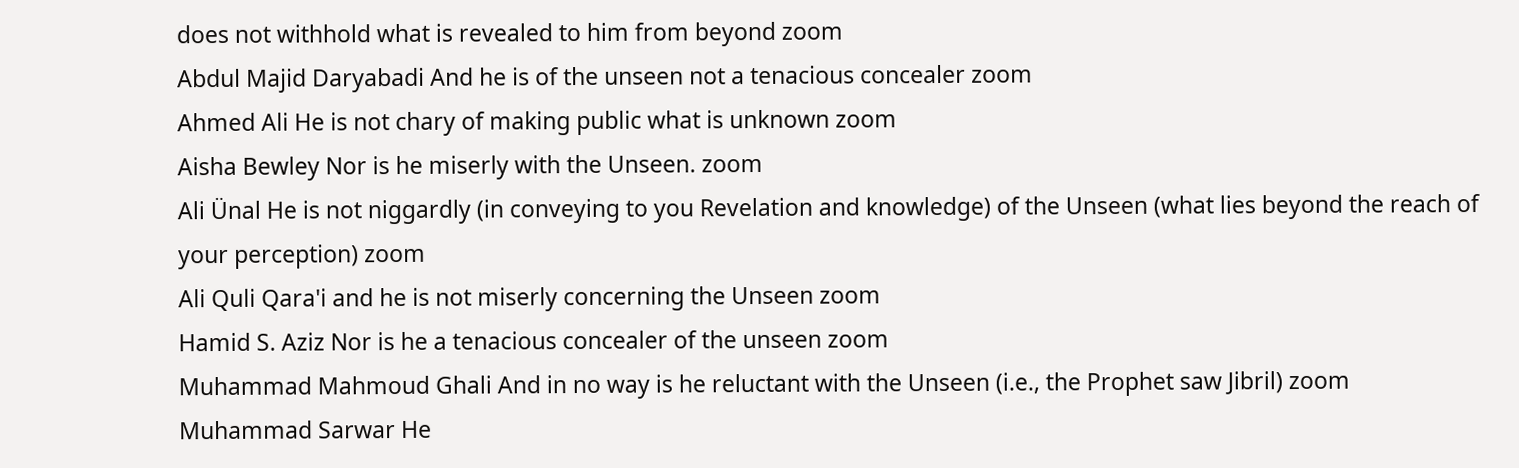does not withhold what is revealed to him from beyond zoom
Abdul Majid Daryabadi And he is of the unseen not a tenacious concealer zoom
Ahmed Ali He is not chary of making public what is unknown zoom
Aisha Bewley Nor is he miserly with the Unseen. zoom
Ali Ünal He is not niggardly (in conveying to you Revelation and knowledge) of the Unseen (what lies beyond the reach of your perception) zoom
Ali Quli Qara'i and he is not miserly concerning the Unseen zoom
Hamid S. Aziz Nor is he a tenacious concealer of the unseen zoom
Muhammad Mahmoud Ghali And in no way is he reluctant with the Unseen (i.e., the Prophet saw Jibril) zoom
Muhammad Sarwar He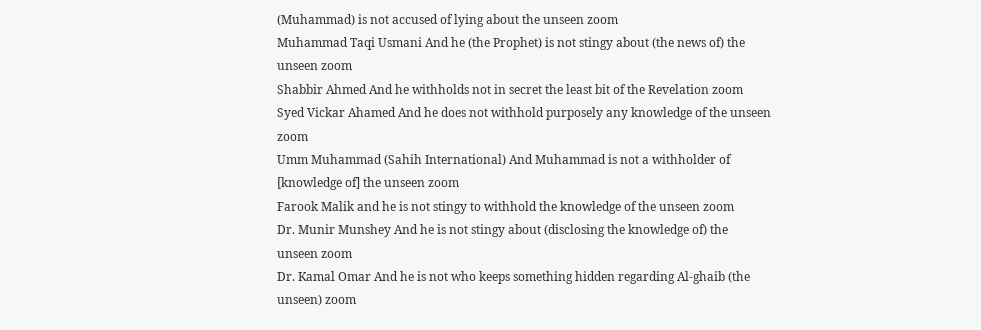(Muhammad) is not accused of lying about the unseen zoom
Muhammad Taqi Usmani And he (the Prophet) is not stingy about (the news of) the unseen zoom
Shabbir Ahmed And he withholds not in secret the least bit of the Revelation zoom
Syed Vickar Ahamed And he does not withhold purposely any knowledge of the unseen zoom
Umm Muhammad (Sahih International) And Muhammad is not a withholder of [knowledge of] the unseen zoom
Farook Malik and he is not stingy to withhold the knowledge of the unseen zoom
Dr. Munir Munshey And he is not stingy about (disclosing the knowledge of) the unseen zoom
Dr. Kamal Omar And he is not who keeps something hidden regarding Al-ghaib (the unseen) zoom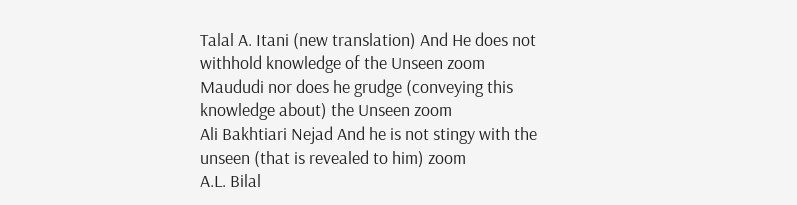Talal A. Itani (new translation) And He does not withhold knowledge of the Unseen zoom
Maududi nor does he grudge (conveying this knowledge about) the Unseen zoom
Ali Bakhtiari Nejad And he is not stingy with the unseen (that is revealed to him) zoom
A.L. Bilal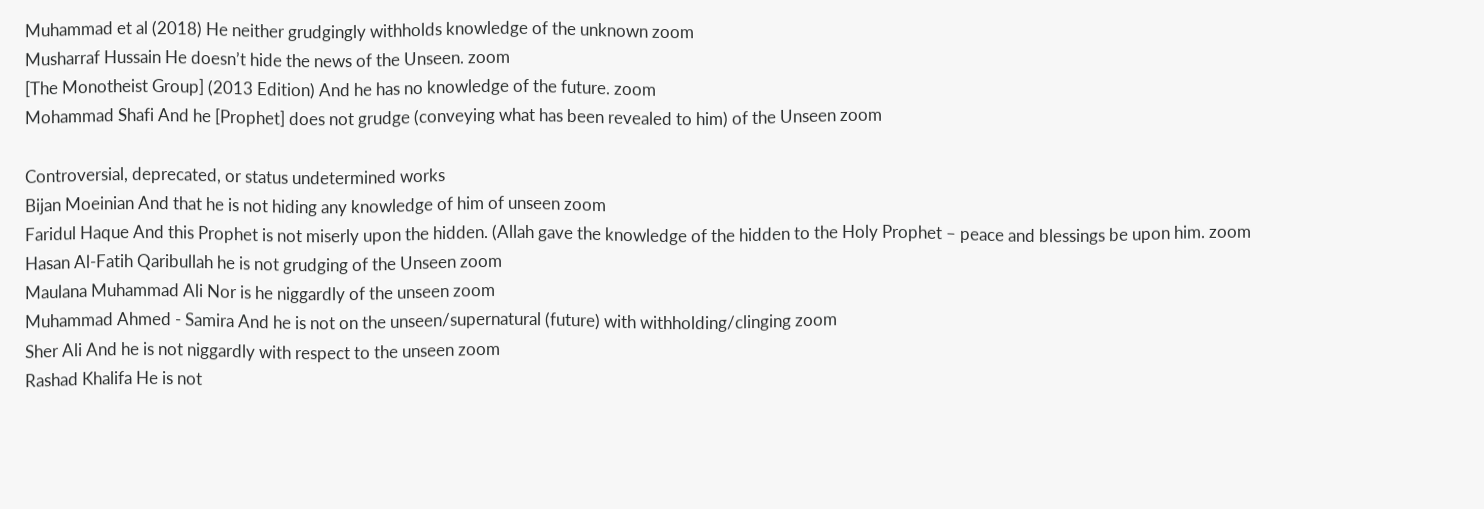Muhammad et al (2018) He neither grudgingly withholds knowledge of the unknown zoom
Musharraf Hussain He doesn’t hide the news of the Unseen. zoom
[The Monotheist Group] (2013 Edition) And he has no knowledge of the future. zoom
Mohammad Shafi And he [Prophet] does not grudge (conveying what has been revealed to him) of the Unseen zoom

Controversial, deprecated, or status undetermined works
Bijan Moeinian And that he is not hiding any knowledge of him of unseen zoom
Faridul Haque And this Prophet is not miserly upon the hidden. (Allah gave the knowledge of the hidden to the Holy Prophet – peace and blessings be upon him. zoom
Hasan Al-Fatih Qaribullah he is not grudging of the Unseen zoom
Maulana Muhammad Ali Nor is he niggardly of the unseen zoom
Muhammad Ahmed - Samira And he is not on the unseen/supernatural (future) with withholding/clinging zoom
Sher Ali And he is not niggardly with respect to the unseen zoom
Rashad Khalifa He is not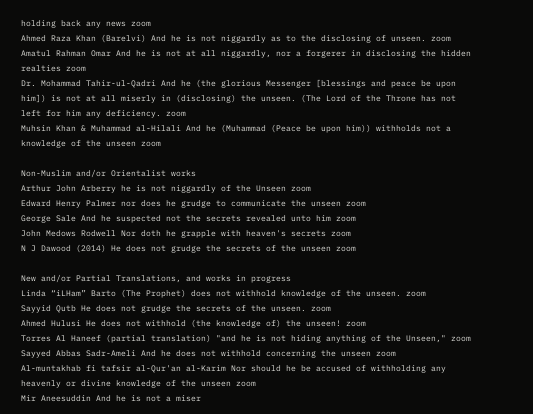holding back any news zoom
Ahmed Raza Khan (Barelvi) And he is not niggardly as to the disclosing of unseen. zoom
Amatul Rahman Omar And he is not at all niggardly, nor a forgerer in disclosing the hidden realties zoom
Dr. Mohammad Tahir-ul-Qadri And he (the glorious Messenger [blessings and peace be upon him]) is not at all miserly in (disclosing) the unseen. (The Lord of the Throne has not left for him any deficiency. zoom
Muhsin Khan & Muhammad al-Hilali And he (Muhammad (Peace be upon him)) withholds not a knowledge of the unseen zoom

Non-Muslim and/or Orientalist works
Arthur John Arberry he is not niggardly of the Unseen zoom
Edward Henry Palmer nor does he grudge to communicate the unseen zoom
George Sale And he suspected not the secrets revealed unto him zoom
John Medows Rodwell Nor doth he grapple with heaven's secrets zoom
N J Dawood (2014) He does not grudge the secrets of the unseen zoom

New and/or Partial Translations, and works in progress
Linda “iLHam” Barto (The Prophet) does not withhold knowledge of the unseen. zoom
Sayyid Qutb He does not grudge the secrets of the unseen. zoom
Ahmed Hulusi He does not withhold (the knowledge of) the unseen! zoom
Torres Al Haneef (partial translation) "and he is not hiding anything of the Unseen," zoom
Sayyed Abbas Sadr-Ameli And he does not withhold concerning the unseen zoom
Al-muntakhab fi tafsir al-Qur'an al-Karim Nor should he be accused of withholding any heavenly or divine knowledge of the unseen zoom
Mir Aneesuddin And he is not a miser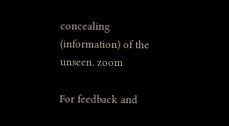concealing (information) of the unseen. zoom

For feedback and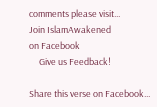comments please visit...
Join IslamAwakened
on Facebook
     Give us Feedback!

Share this verse on Facebook...